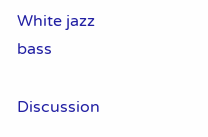White jazz bass

Discussion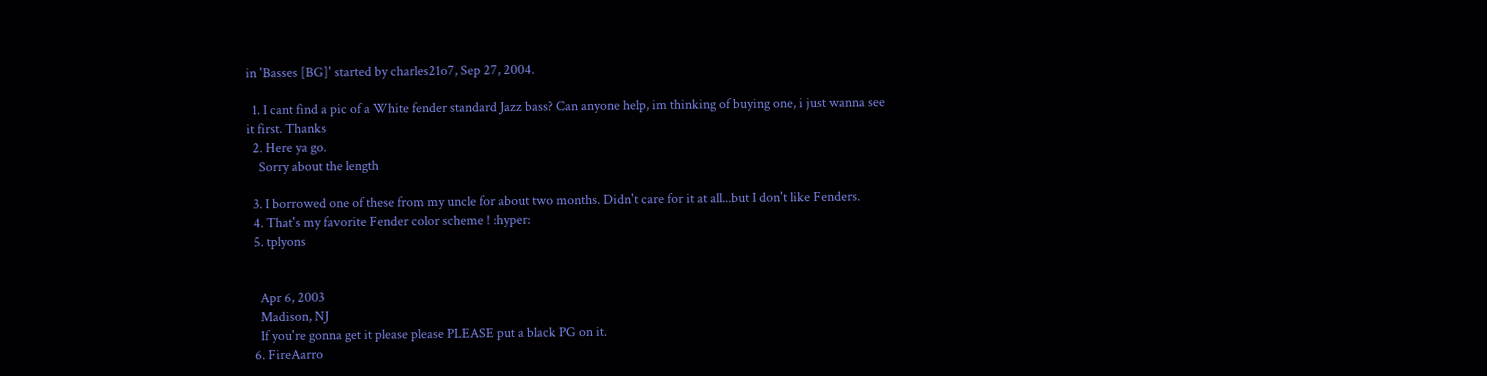in 'Basses [BG]' started by charles21o7, Sep 27, 2004.

  1. I cant find a pic of a White fender standard Jazz bass? Can anyone help, im thinking of buying one, i just wanna see it first. Thanks
  2. Here ya go.
    Sorry about the length

  3. I borrowed one of these from my uncle for about two months. Didn't care for it at all...but I don't like Fenders.
  4. That's my favorite Fender color scheme ! :hyper:
  5. tplyons


    Apr 6, 2003
    Madison, NJ
    If you're gonna get it please please PLEASE put a black PG on it.
  6. FireAarro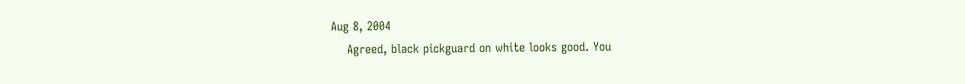Aug 8, 2004
    Agreed, black pickguard on white looks good. You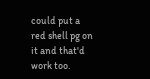could put a red shell pg on it and that'd work too.